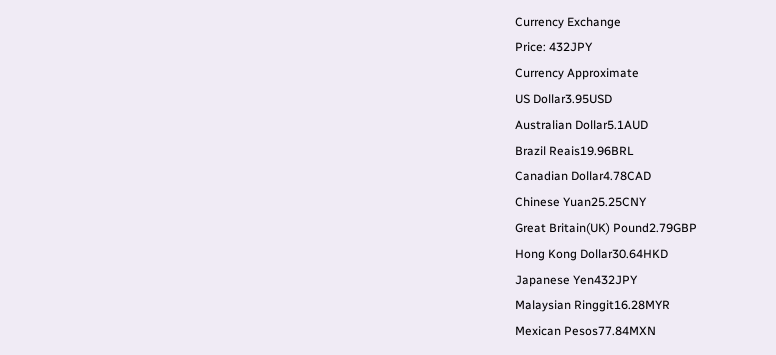Currency Exchange
Price: 432JPY
Currency Approximate
US Dollar3.95USD
Australian Dollar5.1AUD
Brazil Reais19.96BRL
Canadian Dollar4.78CAD
Chinese Yuan25.25CNY
Great Britain(UK) Pound2.79GBP
Hong Kong Dollar30.64HKD
Japanese Yen432JPY
Malaysian Ringgit16.28MYR
Mexican Pesos77.84MXN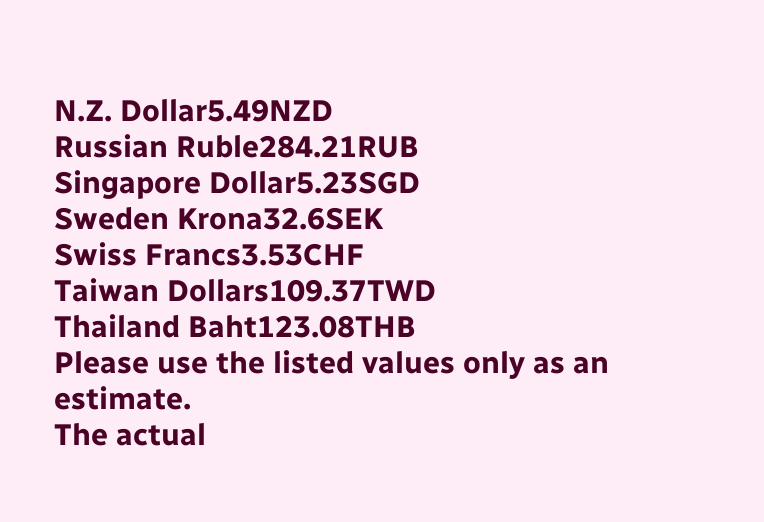N.Z. Dollar5.49NZD
Russian Ruble284.21RUB
Singapore Dollar5.23SGD
Sweden Krona32.6SEK
Swiss Francs3.53CHF
Taiwan Dollars109.37TWD
Thailand Baht123.08THB
Please use the listed values only as an estimate.
The actual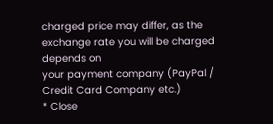charged price may differ, as the
exchange rate you will be charged depends on
your payment company (PayPal / Credit Card Company etc.)
* Close